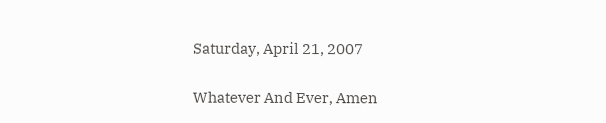Saturday, April 21, 2007

Whatever And Ever, Amen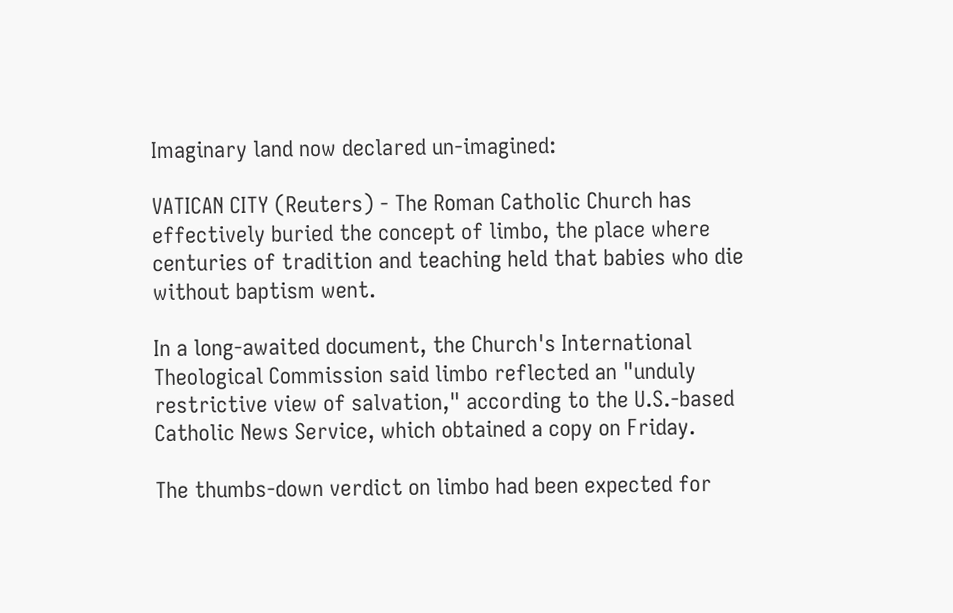Imaginary land now declared un-imagined:

VATICAN CITY (Reuters) - The Roman Catholic Church has effectively buried the concept of limbo, the place where centuries of tradition and teaching held that babies who die without baptism went.

In a long-awaited document, the Church's International Theological Commission said limbo reflected an "unduly restrictive view of salvation," according to the U.S.-based Catholic News Service, which obtained a copy on Friday.

The thumbs-down verdict on limbo had been expected for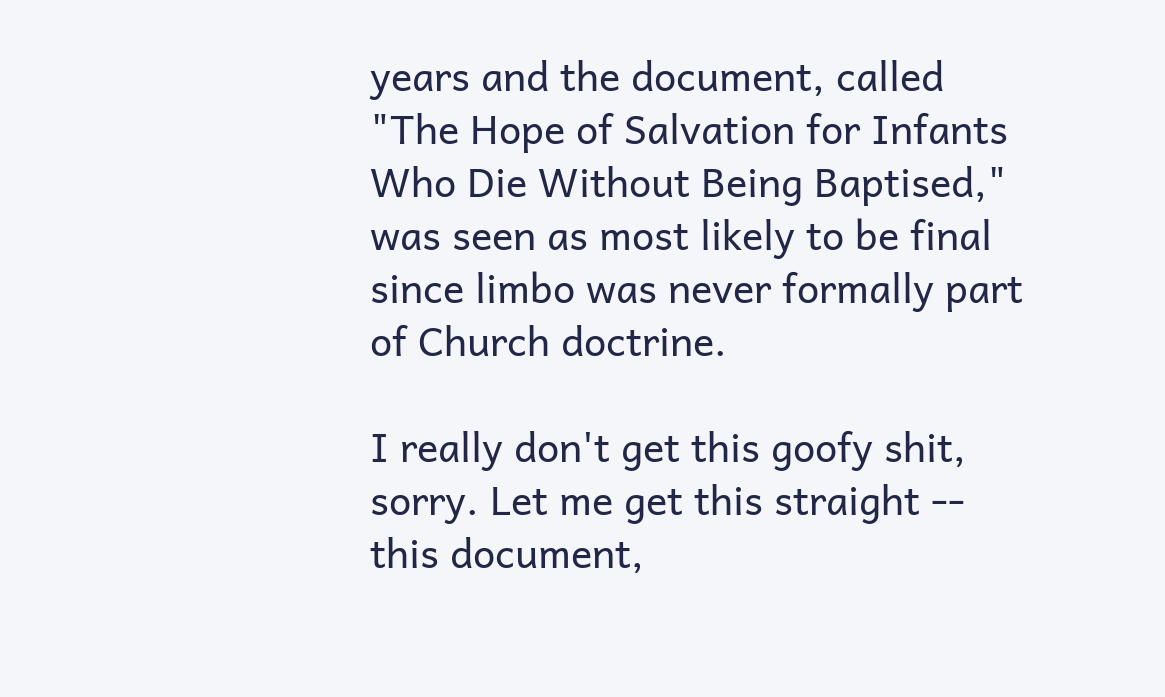years and the document, called "The Hope of Salvation for Infants Who Die Without Being Baptised," was seen as most likely to be final since limbo was never formally part of Church doctrine.

I really don't get this goofy shit, sorry. Let me get this straight -- this document,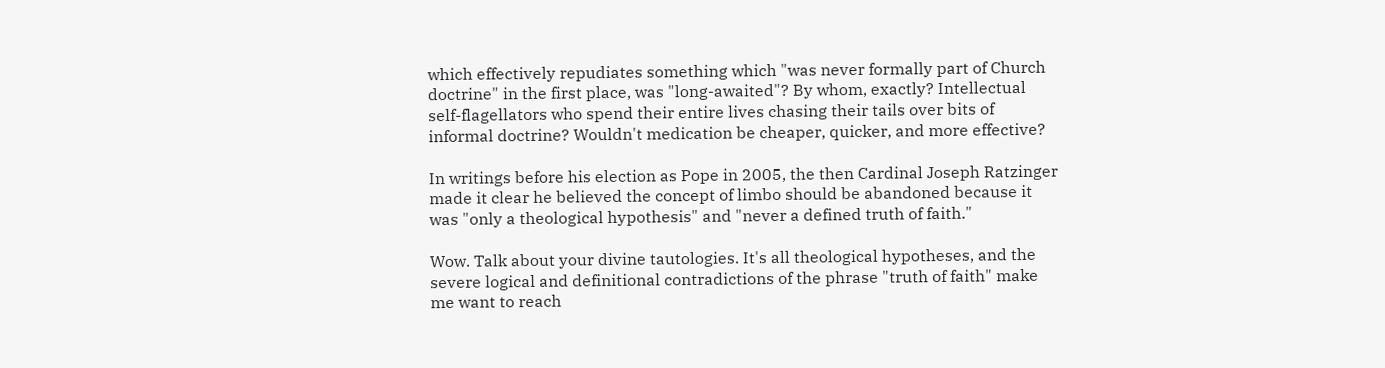which effectively repudiates something which "was never formally part of Church doctrine" in the first place, was "long-awaited"? By whom, exactly? Intellectual self-flagellators who spend their entire lives chasing their tails over bits of informal doctrine? Wouldn't medication be cheaper, quicker, and more effective?

In writings before his election as Pope in 2005, the then Cardinal Joseph Ratzinger made it clear he believed the concept of limbo should be abandoned because it was "only a theological hypothesis" and "never a defined truth of faith."

Wow. Talk about your divine tautologies. It's all theological hypotheses, and the severe logical and definitional contradictions of the phrase "truth of faith" make me want to reach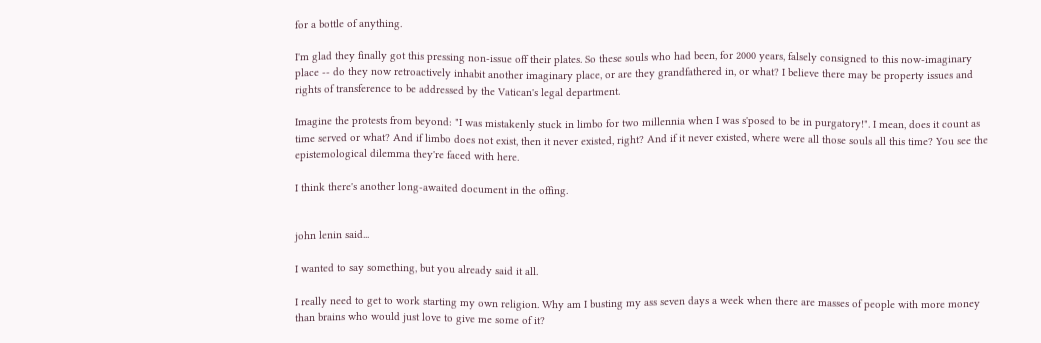for a bottle of anything.

I'm glad they finally got this pressing non-issue off their plates. So these souls who had been, for 2000 years, falsely consigned to this now-imaginary place -- do they now retroactively inhabit another imaginary place, or are they grandfathered in, or what? I believe there may be property issues and rights of transference to be addressed by the Vatican's legal department.

Imagine the protests from beyond: "I was mistakenly stuck in limbo for two millennia when I was s'posed to be in purgatory!". I mean, does it count as time served or what? And if limbo does not exist, then it never existed, right? And if it never existed, where were all those souls all this time? You see the epistemological dilemma they're faced with here.

I think there's another long-awaited document in the offing.


john lenin said...

I wanted to say something, but you already said it all.

I really need to get to work starting my own religion. Why am I busting my ass seven days a week when there are masses of people with more money than brains who would just love to give me some of it?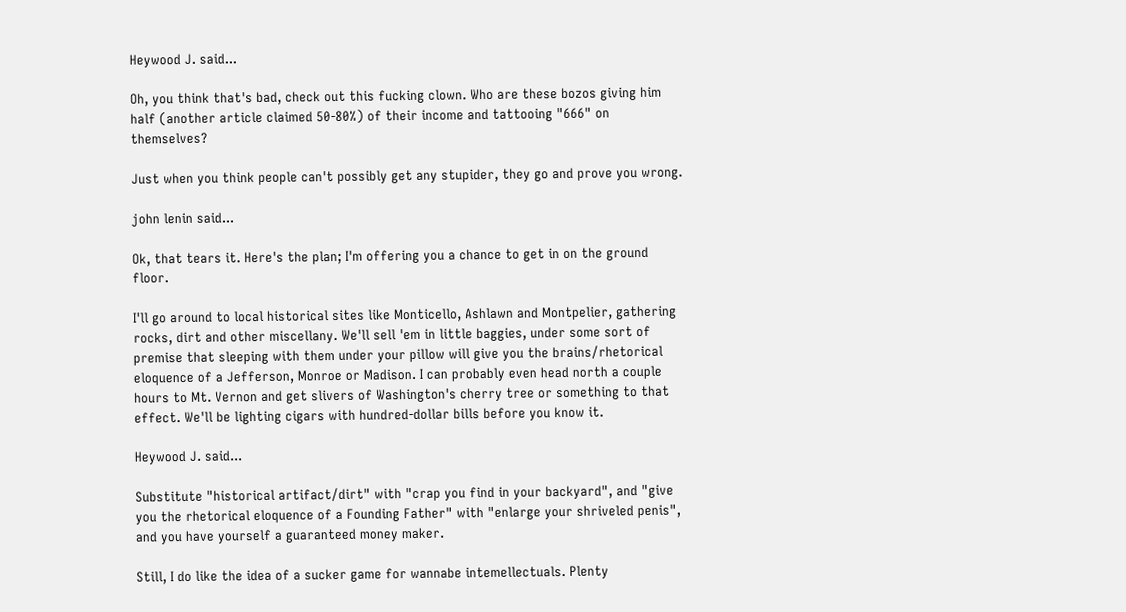Heywood J. said...

Oh, you think that's bad, check out this fucking clown. Who are these bozos giving him half (another article claimed 50-80%) of their income and tattooing "666" on themselves?

Just when you think people can't possibly get any stupider, they go and prove you wrong.

john lenin said...

Ok, that tears it. Here's the plan; I'm offering you a chance to get in on the ground floor.

I'll go around to local historical sites like Monticello, Ashlawn and Montpelier, gathering rocks, dirt and other miscellany. We'll sell 'em in little baggies, under some sort of premise that sleeping with them under your pillow will give you the brains/rhetorical eloquence of a Jefferson, Monroe or Madison. I can probably even head north a couple hours to Mt. Vernon and get slivers of Washington's cherry tree or something to that effect. We'll be lighting cigars with hundred-dollar bills before you know it.

Heywood J. said...

Substitute "historical artifact/dirt" with "crap you find in your backyard", and "give you the rhetorical eloquence of a Founding Father" with "enlarge your shriveled penis", and you have yourself a guaranteed money maker.

Still, I do like the idea of a sucker game for wannabe intemellectuals. Plenty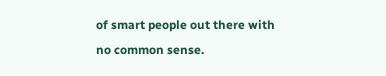of smart people out there with no common sense.